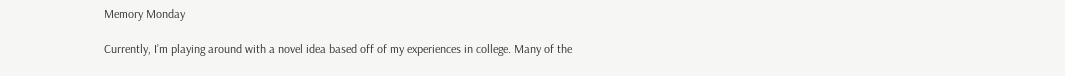Memory Monday

Currently, I’m playing around with a novel idea based off of my experiences in college. Many of the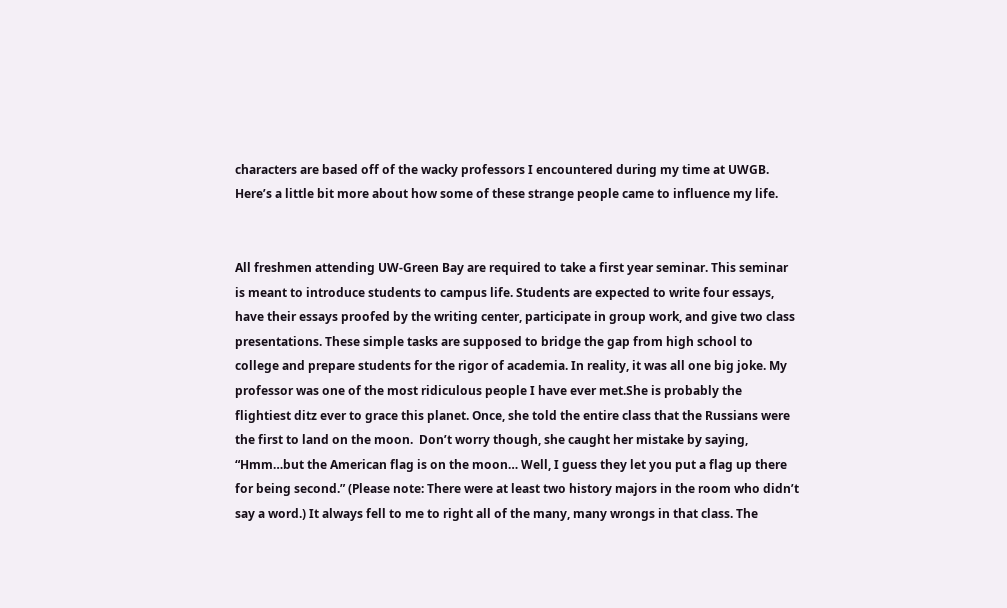characters are based off of the wacky professors I encountered during my time at UWGB. Here’s a little bit more about how some of these strange people came to influence my life.


All freshmen attending UW-Green Bay are required to take a first year seminar. This seminar is meant to introduce students to campus life. Students are expected to write four essays, have their essays proofed by the writing center, participate in group work, and give two class presentations. These simple tasks are supposed to bridge the gap from high school to college and prepare students for the rigor of academia. In reality, it was all one big joke. My professor was one of the most ridiculous people I have ever met.She is probably the flightiest ditz ever to grace this planet. Once, she told the entire class that the Russians were the first to land on the moon.  Don’t worry though, she caught her mistake by saying, “Hmm…but the American flag is on the moon… Well, I guess they let you put a flag up there for being second.” (Please note: There were at least two history majors in the room who didn’t say a word.) It always fell to me to right all of the many, many wrongs in that class. The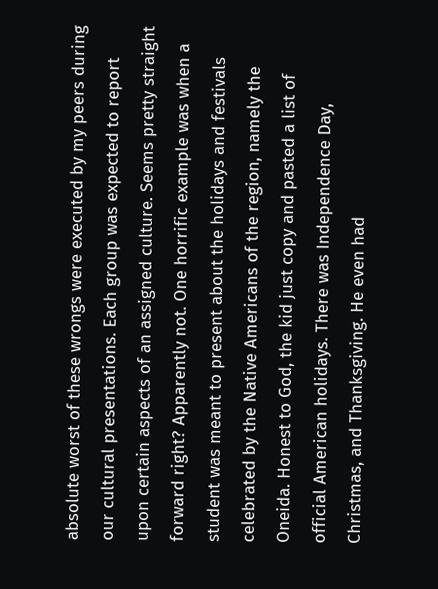absolute worst of these wrongs were executed by my peers during our cultural presentations. Each group was expected to report upon certain aspects of an assigned culture. Seems pretty straight forward right? Apparently not. One horrific example was when a student was meant to present about the holidays and festivals celebrated by the Native Americans of the region, namely the Oneida. Honest to God, the kid just copy and pasted a list of official American holidays. There was Independence Day, Christmas, and Thanksgiving. He even had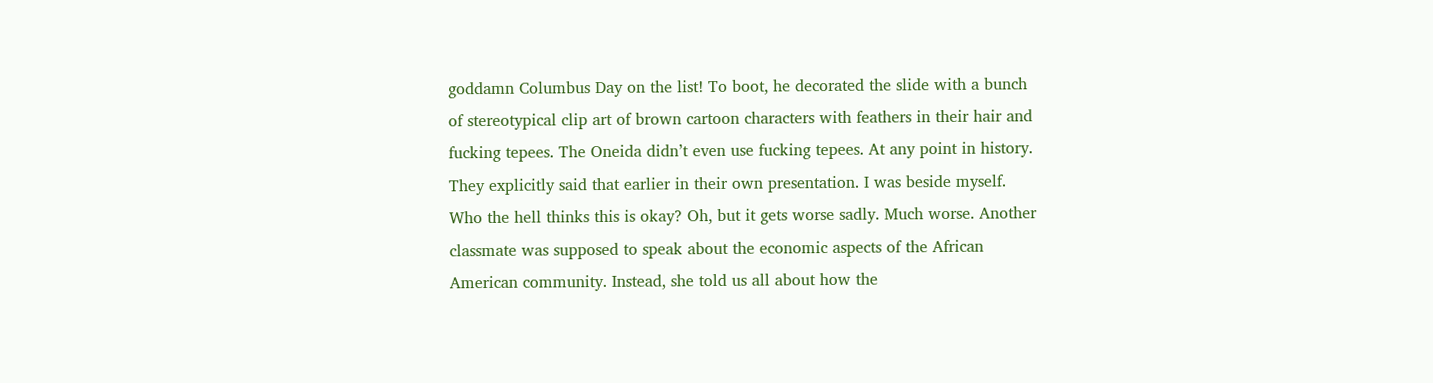goddamn Columbus Day on the list! To boot, he decorated the slide with a bunch of stereotypical clip art of brown cartoon characters with feathers in their hair and fucking tepees. The Oneida didn’t even use fucking tepees. At any point in history. They explicitly said that earlier in their own presentation. I was beside myself. Who the hell thinks this is okay? Oh, but it gets worse sadly. Much worse. Another classmate was supposed to speak about the economic aspects of the African American community. Instead, she told us all about how the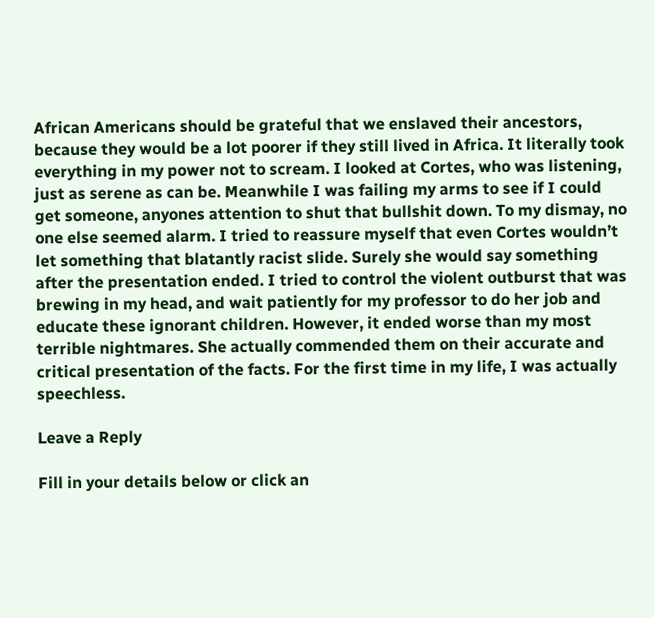African Americans should be grateful that we enslaved their ancestors, because they would be a lot poorer if they still lived in Africa. It literally took everything in my power not to scream. I looked at Cortes, who was listening, just as serene as can be. Meanwhile I was failing my arms to see if I could get someone, anyones attention to shut that bullshit down. To my dismay, no one else seemed alarm. I tried to reassure myself that even Cortes wouldn’t let something that blatantly racist slide. Surely she would say something after the presentation ended. I tried to control the violent outburst that was brewing in my head, and wait patiently for my professor to do her job and educate these ignorant children. However, it ended worse than my most terrible nightmares. She actually commended them on their accurate and critical presentation of the facts. For the first time in my life, I was actually speechless.

Leave a Reply

Fill in your details below or click an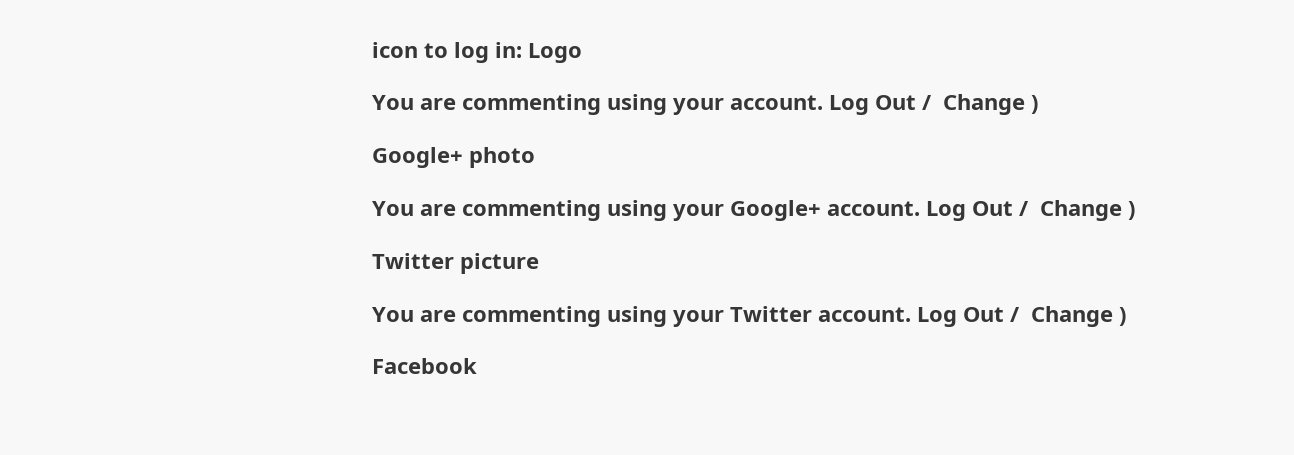icon to log in: Logo

You are commenting using your account. Log Out /  Change )

Google+ photo

You are commenting using your Google+ account. Log Out /  Change )

Twitter picture

You are commenting using your Twitter account. Log Out /  Change )

Facebook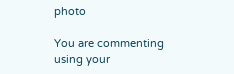photo

You are commenting using your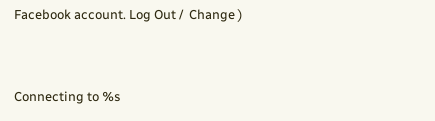Facebook account. Log Out /  Change )


Connecting to %s